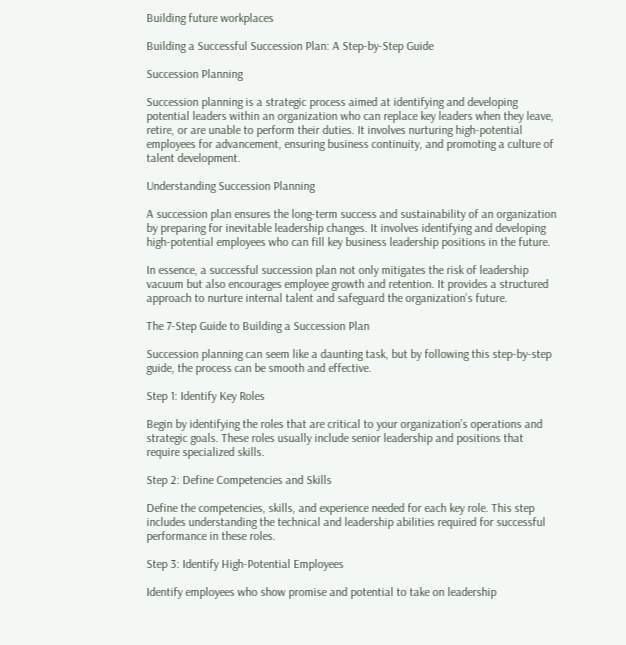Building future workplaces

Building a Successful Succession Plan: A Step-by-Step Guide

Succession Planning

Succession planning is a strategic process aimed at identifying and developing potential leaders within an organization who can replace key leaders when they leave, retire, or are unable to perform their duties. It involves nurturing high-potential employees for advancement, ensuring business continuity, and promoting a culture of talent development.

Understanding Succession Planning

A succession plan ensures the long-term success and sustainability of an organization by preparing for inevitable leadership changes. It involves identifying and developing high-potential employees who can fill key business leadership positions in the future.

In essence, a successful succession plan not only mitigates the risk of leadership vacuum but also encourages employee growth and retention. It provides a structured approach to nurture internal talent and safeguard the organization’s future.

The 7-Step Guide to Building a Succession Plan

Succession planning can seem like a daunting task, but by following this step-by-step guide, the process can be smooth and effective.

Step 1: Identify Key Roles

Begin by identifying the roles that are critical to your organization’s operations and strategic goals. These roles usually include senior leadership and positions that require specialized skills.

Step 2: Define Competencies and Skills

Define the competencies, skills, and experience needed for each key role. This step includes understanding the technical and leadership abilities required for successful performance in these roles.

Step 3: Identify High-Potential Employees

Identify employees who show promise and potential to take on leadership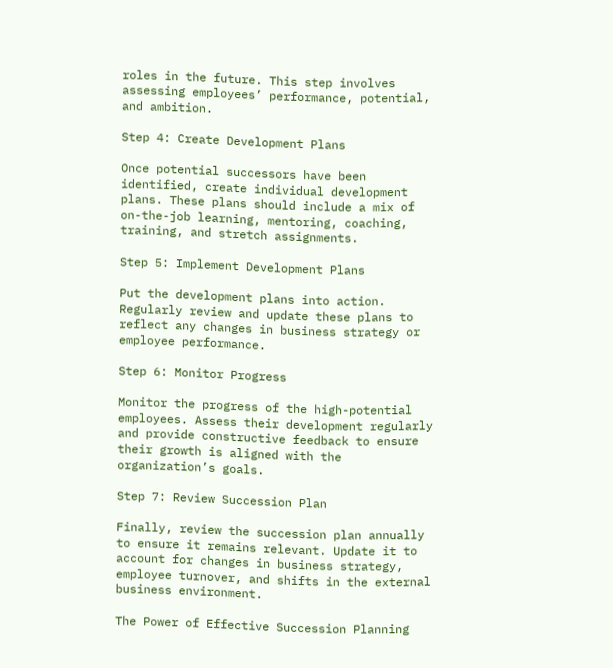roles in the future. This step involves assessing employees’ performance, potential, and ambition.

Step 4: Create Development Plans

Once potential successors have been identified, create individual development plans. These plans should include a mix of on-the-job learning, mentoring, coaching, training, and stretch assignments.

Step 5: Implement Development Plans

Put the development plans into action. Regularly review and update these plans to reflect any changes in business strategy or employee performance.

Step 6: Monitor Progress

Monitor the progress of the high-potential employees. Assess their development regularly and provide constructive feedback to ensure their growth is aligned with the organization’s goals.

Step 7: Review Succession Plan

Finally, review the succession plan annually to ensure it remains relevant. Update it to account for changes in business strategy, employee turnover, and shifts in the external business environment.

The Power of Effective Succession Planning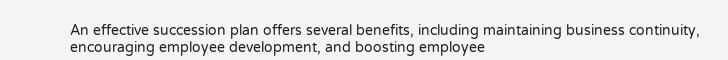An effective succession plan offers several benefits, including maintaining business continuity, encouraging employee development, and boosting employee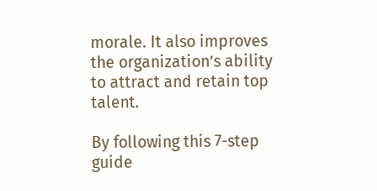morale. It also improves the organization’s ability to attract and retain top talent.

By following this 7-step guide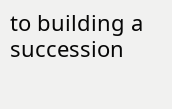to building a succession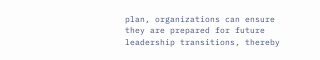plan, organizations can ensure they are prepared for future leadership transitions, thereby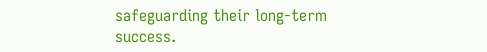safeguarding their long-term success.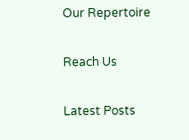Our Repertoire

Reach Us

Latest Posts